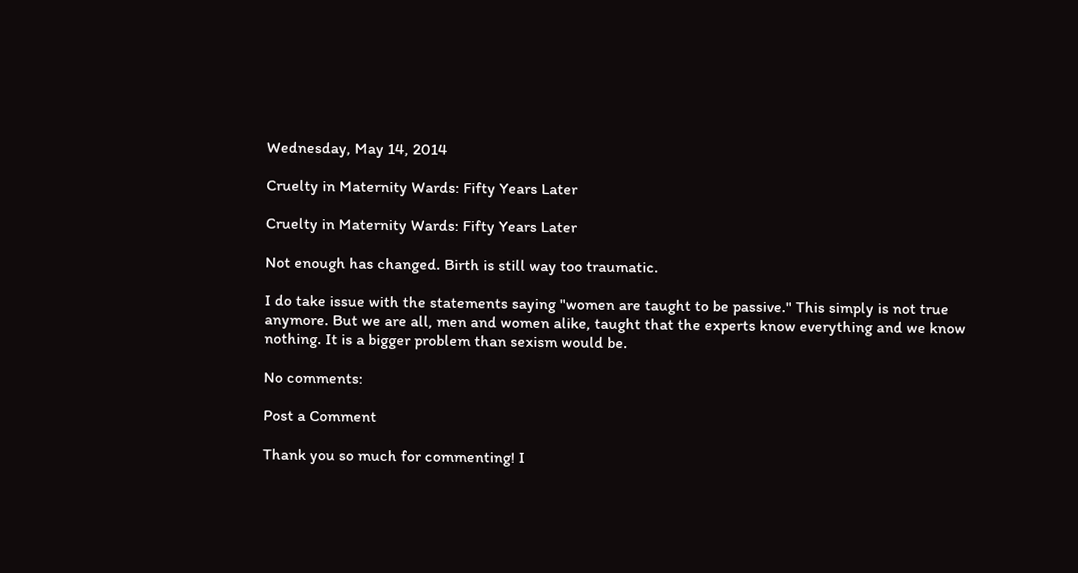Wednesday, May 14, 2014

Cruelty in Maternity Wards: Fifty Years Later

Cruelty in Maternity Wards: Fifty Years Later

Not enough has changed. Birth is still way too traumatic.

I do take issue with the statements saying "women are taught to be passive." This simply is not true anymore. But we are all, men and women alike, taught that the experts know everything and we know nothing. It is a bigger problem than sexism would be.

No comments:

Post a Comment

Thank you so much for commenting! I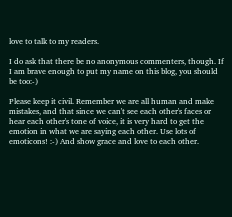love to talk to my readers.

I do ask that there be no anonymous commenters, though. If I am brave enough to put my name on this blog, you should be too:-)

Please keep it civil. Remember we are all human and make mistakes, and that since we can't see each other's faces or hear each other's tone of voice, it is very hard to get the emotion in what we are saying each other. Use lots of emoticons! :-) And show grace and love to each other.